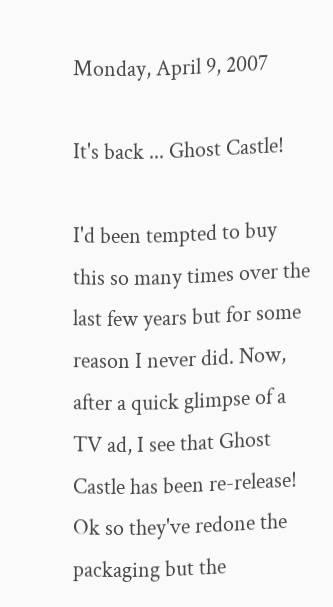Monday, April 9, 2007

It's back ... Ghost Castle!

I'd been tempted to buy this so many times over the last few years but for some reason I never did. Now, after a quick glimpse of a TV ad, I see that Ghost Castle has been re-release! Ok so they've redone the packaging but the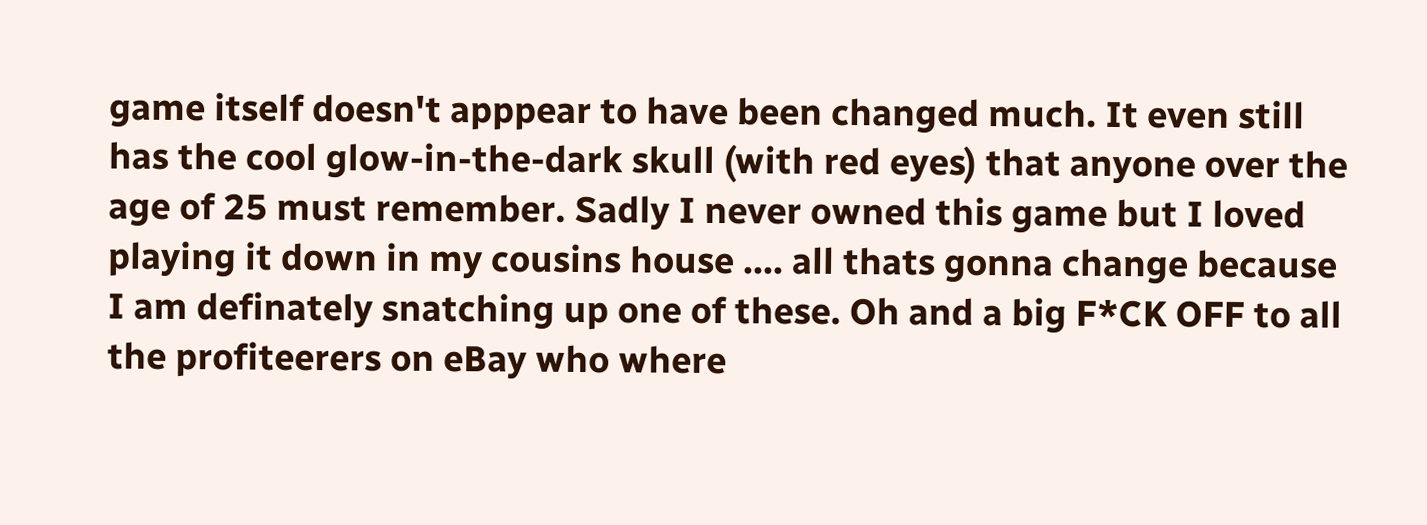game itself doesn't apppear to have been changed much. It even still has the cool glow-in-the-dark skull (with red eyes) that anyone over the age of 25 must remember. Sadly I never owned this game but I loved playing it down in my cousins house .... all thats gonna change because I am definately snatching up one of these. Oh and a big F*CK OFF to all the profiteerers on eBay who where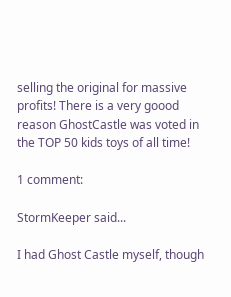selling the original for massive profits! There is a very goood reason GhostCastle was voted in the TOP 50 kids toys of all time!

1 comment:

StormKeeper said...

I had Ghost Castle myself, though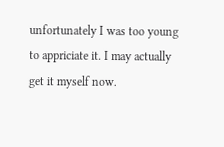unfortunately I was too young to appriciate it. I may actually get it myself now.